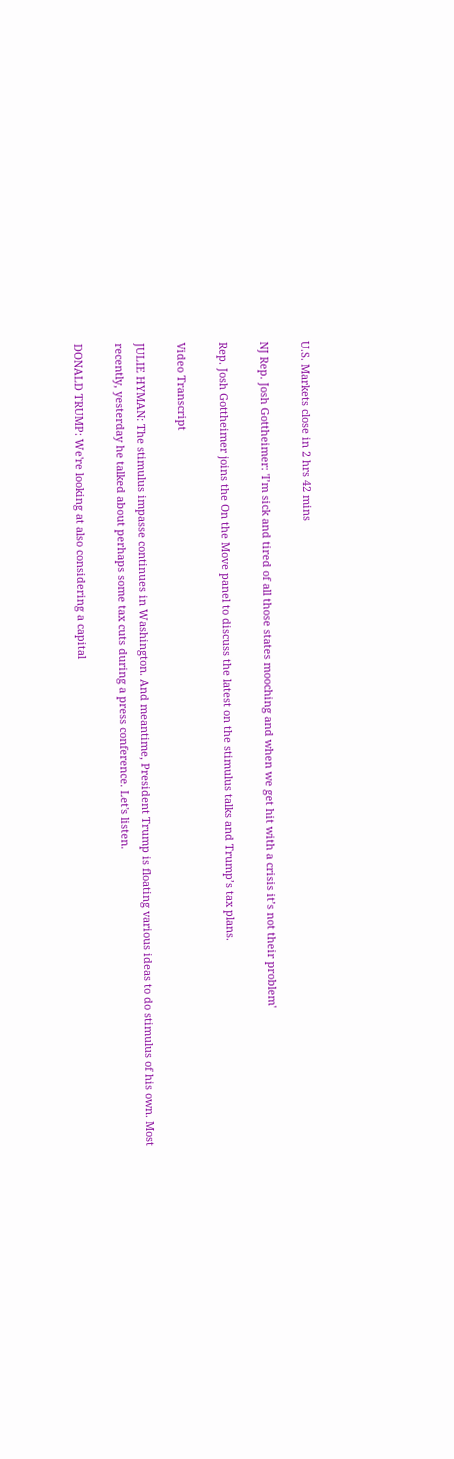U.S. Markets close in 2 hrs 42 mins

NJ Rep. Josh Gottheimer: 'I’m sick and tired of all those states mooching and when we get hit with a crisis it’s not their problem'

Rep. Josh Gottheimer joins the On the Move panel to discuss the latest on the stimulus talks and Trump’s tax plans.

Video Transcript

JULIE HYMAN: The stimulus impasse continues in Washington. And meantime, President Trump is floating various ideas to do stimulus of his own. Most recently, yesterday he talked about perhaps some tax cuts during a press conference. Let's listen.

DONALD TRUMP: We're looking at also considering a capital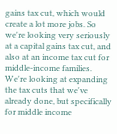gains tax cut, which would create a lot more jobs. So we're looking very seriously at a capital gains tax cut, and also at an income tax cut for middle-income families. We're looking at expanding the tax cuts that we've already done, but specifically for middle income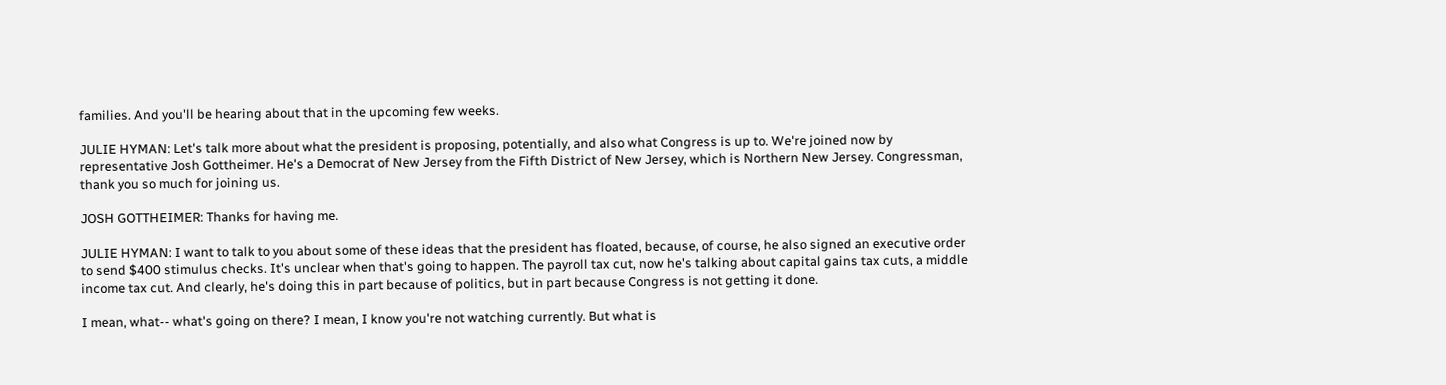families. And you'll be hearing about that in the upcoming few weeks.

JULIE HYMAN: Let's talk more about what the president is proposing, potentially, and also what Congress is up to. We're joined now by representative Josh Gottheimer. He's a Democrat of New Jersey from the Fifth District of New Jersey, which is Northern New Jersey. Congressman, thank you so much for joining us.

JOSH GOTTHEIMER: Thanks for having me.

JULIE HYMAN: I want to talk to you about some of these ideas that the president has floated, because, of course, he also signed an executive order to send $400 stimulus checks. It's unclear when that's going to happen. The payroll tax cut, now he's talking about capital gains tax cuts, a middle income tax cut. And clearly, he's doing this in part because of politics, but in part because Congress is not getting it done.

I mean, what-- what's going on there? I mean, I know you're not watching currently. But what is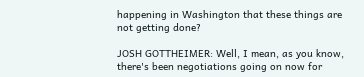happening in Washington that these things are not getting done?

JOSH GOTTHEIMER: Well, I mean, as you know, there's been negotiations going on now for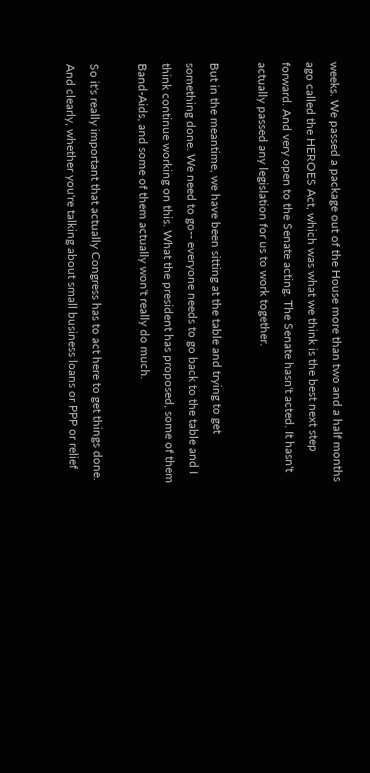weeks. We passed a package out of the House more than two and a half months ago called the HEROES Act, which was what we think is the best next step forward. And very open to the Senate acting. The Senate hasn't acted. It hasn't actually passed any legislation for us to work together.

But in the meantime, we have been sitting at the table and trying to get something done. We need to go-- everyone needs to go back to the table and I think continue working on this. What the president has proposed, some of them Band-Aids, and some of them actually won't really do much.

So it's really important that actually Congress has to act here to get things done. And clearly, whether you're talking about small business loans or PPP or relief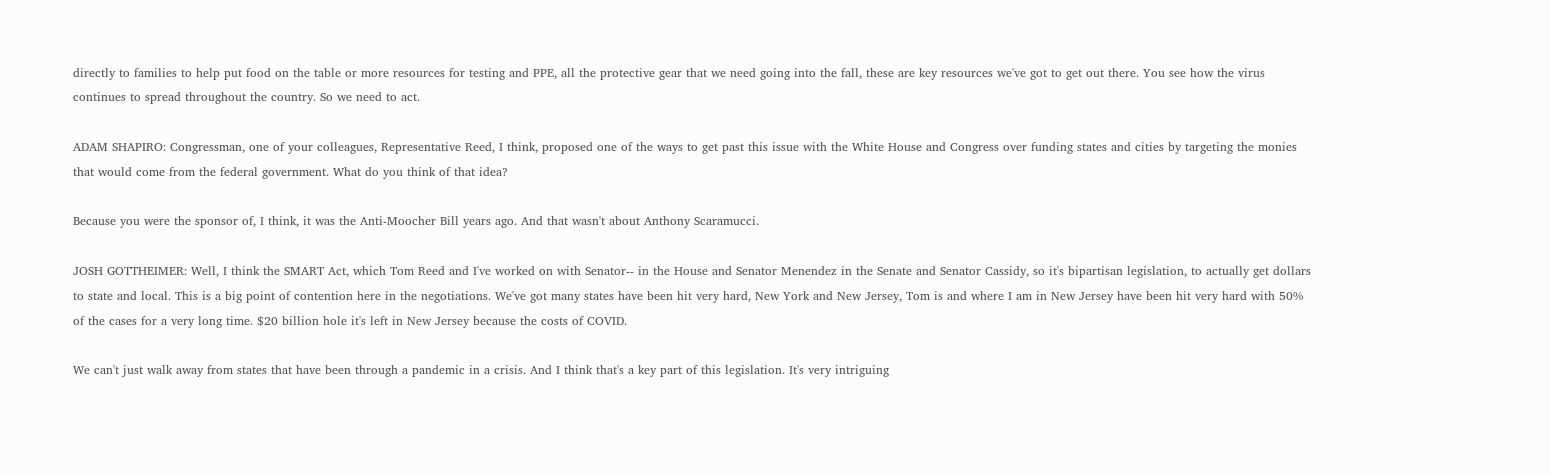directly to families to help put food on the table or more resources for testing and PPE, all the protective gear that we need going into the fall, these are key resources we've got to get out there. You see how the virus continues to spread throughout the country. So we need to act.

ADAM SHAPIRO: Congressman, one of your colleagues, Representative Reed, I think, proposed one of the ways to get past this issue with the White House and Congress over funding states and cities by targeting the monies that would come from the federal government. What do you think of that idea?

Because you were the sponsor of, I think, it was the Anti-Moocher Bill years ago. And that wasn't about Anthony Scaramucci.

JOSH GOTTHEIMER: Well, I think the SMART Act, which Tom Reed and I've worked on with Senator-- in the House and Senator Menendez in the Senate and Senator Cassidy, so it's bipartisan legislation, to actually get dollars to state and local. This is a big point of contention here in the negotiations. We've got many states have been hit very hard, New York and New Jersey, Tom is and where I am in New Jersey have been hit very hard with 50% of the cases for a very long time. $20 billion hole it's left in New Jersey because the costs of COVID.

We can't just walk away from states that have been through a pandemic in a crisis. And I think that's a key part of this legislation. It's very intriguing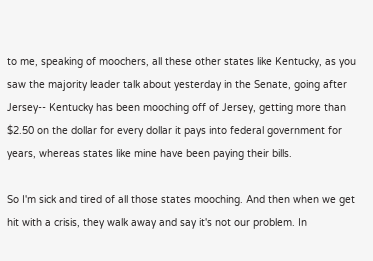to me, speaking of moochers, all these other states like Kentucky, as you saw the majority leader talk about yesterday in the Senate, going after Jersey-- Kentucky has been mooching off of Jersey, getting more than $2.50 on the dollar for every dollar it pays into federal government for years, whereas states like mine have been paying their bills.

So I'm sick and tired of all those states mooching. And then when we get hit with a crisis, they walk away and say it's not our problem. In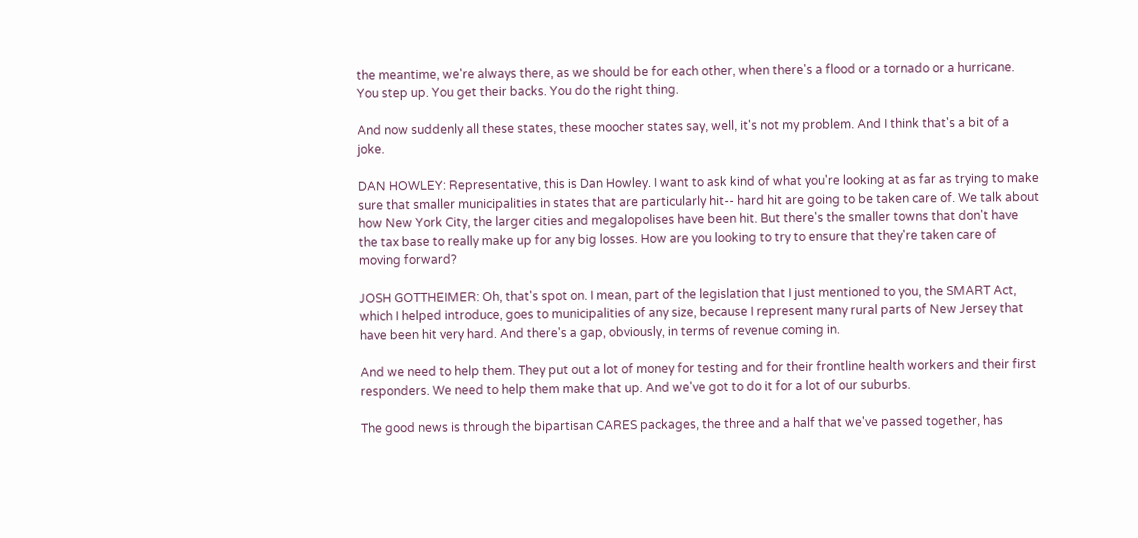the meantime, we're always there, as we should be for each other, when there's a flood or a tornado or a hurricane. You step up. You get their backs. You do the right thing.

And now suddenly all these states, these moocher states say, well, it's not my problem. And I think that's a bit of a joke.

DAN HOWLEY: Representative, this is Dan Howley. I want to ask kind of what you're looking at as far as trying to make sure that smaller municipalities in states that are particularly hit-- hard hit are going to be taken care of. We talk about how New York City, the larger cities and megalopolises have been hit. But there's the smaller towns that don't have the tax base to really make up for any big losses. How are you looking to try to ensure that they're taken care of moving forward?

JOSH GOTTHEIMER: Oh, that's spot on. I mean, part of the legislation that I just mentioned to you, the SMART Act, which I helped introduce, goes to municipalities of any size, because I represent many rural parts of New Jersey that have been hit very hard. And there's a gap, obviously, in terms of revenue coming in.

And we need to help them. They put out a lot of money for testing and for their frontline health workers and their first responders. We need to help them make that up. And we've got to do it for a lot of our suburbs.

The good news is through the bipartisan CARES packages, the three and a half that we've passed together, has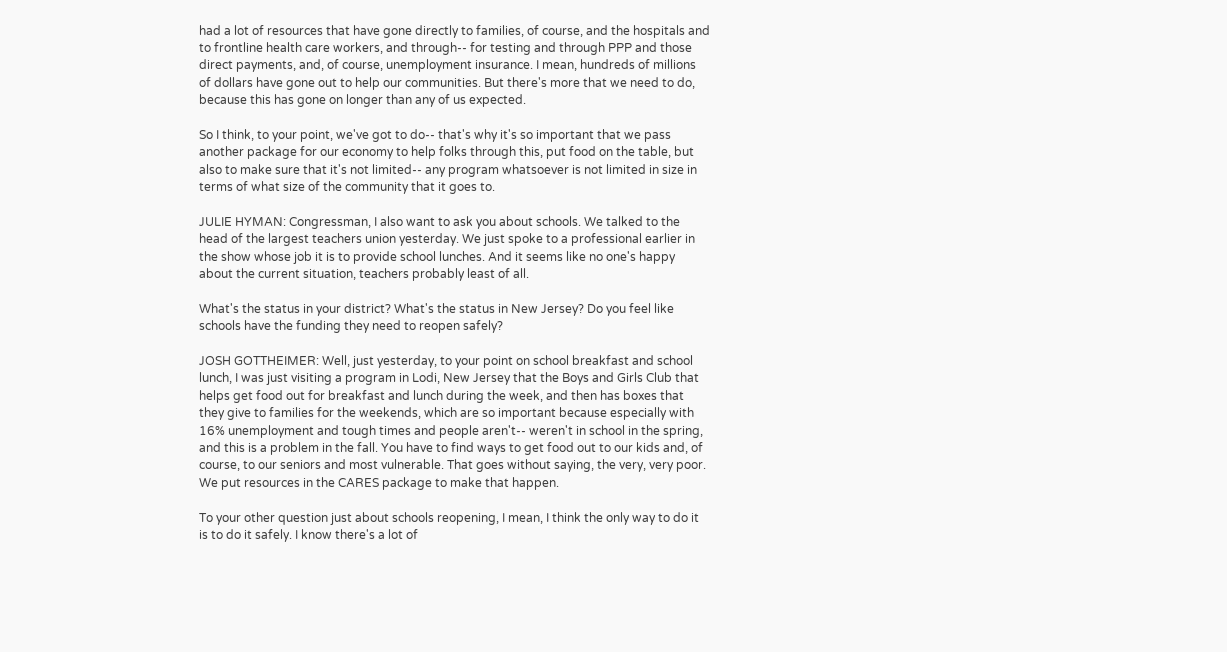had a lot of resources that have gone directly to families, of course, and the hospitals and to frontline health care workers, and through-- for testing and through PPP and those direct payments, and, of course, unemployment insurance. I mean, hundreds of millions of dollars have gone out to help our communities. But there's more that we need to do, because this has gone on longer than any of us expected.

So I think, to your point, we've got to do-- that's why it's so important that we pass another package for our economy to help folks through this, put food on the table, but also to make sure that it's not limited-- any program whatsoever is not limited in size in terms of what size of the community that it goes to.

JULIE HYMAN: Congressman, I also want to ask you about schools. We talked to the head of the largest teachers union yesterday. We just spoke to a professional earlier in the show whose job it is to provide school lunches. And it seems like no one's happy about the current situation, teachers probably least of all.

What's the status in your district? What's the status in New Jersey? Do you feel like schools have the funding they need to reopen safely?

JOSH GOTTHEIMER: Well, just yesterday, to your point on school breakfast and school lunch, I was just visiting a program in Lodi, New Jersey that the Boys and Girls Club that helps get food out for breakfast and lunch during the week, and then has boxes that they give to families for the weekends, which are so important because especially with 16% unemployment and tough times and people aren't-- weren't in school in the spring, and this is a problem in the fall. You have to find ways to get food out to our kids and, of course, to our seniors and most vulnerable. That goes without saying, the very, very poor. We put resources in the CARES package to make that happen.

To your other question just about schools reopening, I mean, I think the only way to do it is to do it safely. I know there's a lot of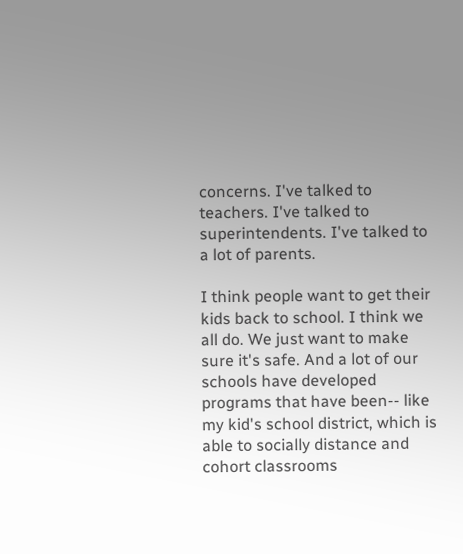concerns. I've talked to teachers. I've talked to superintendents. I've talked to a lot of parents.

I think people want to get their kids back to school. I think we all do. We just want to make sure it's safe. And a lot of our schools have developed programs that have been-- like my kid's school district, which is able to socially distance and cohort classrooms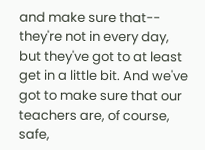and make sure that-- they're not in every day, but they've got to at least get in a little bit. And we've got to make sure that our teachers are, of course, safe,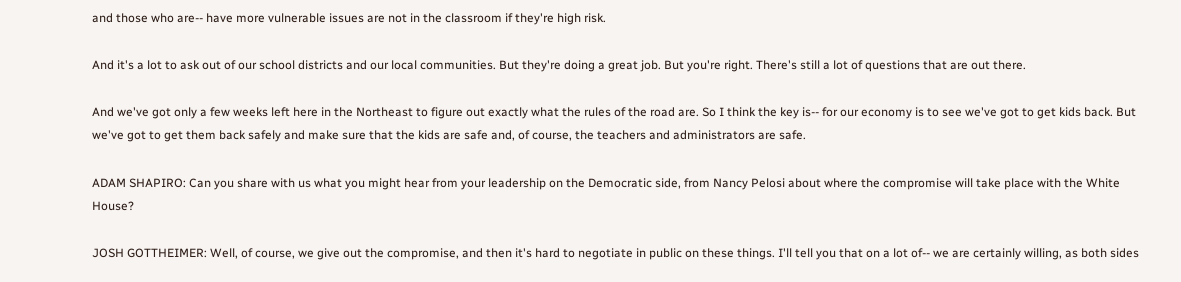and those who are-- have more vulnerable issues are not in the classroom if they're high risk.

And it's a lot to ask out of our school districts and our local communities. But they're doing a great job. But you're right. There's still a lot of questions that are out there.

And we've got only a few weeks left here in the Northeast to figure out exactly what the rules of the road are. So I think the key is-- for our economy is to see we've got to get kids back. But we've got to get them back safely and make sure that the kids are safe and, of course, the teachers and administrators are safe.

ADAM SHAPIRO: Can you share with us what you might hear from your leadership on the Democratic side, from Nancy Pelosi about where the compromise will take place with the White House?

JOSH GOTTHEIMER: Well, of course, we give out the compromise, and then it's hard to negotiate in public on these things. I'll tell you that on a lot of-- we are certainly willing, as both sides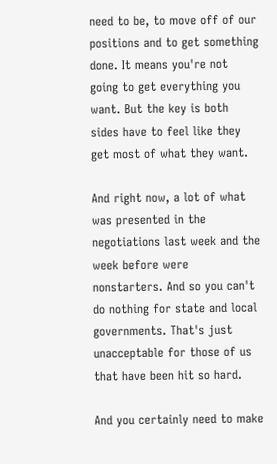need to be, to move off of our positions and to get something done. It means you're not going to get everything you want. But the key is both sides have to feel like they get most of what they want.

And right now, a lot of what was presented in the negotiations last week and the week before were nonstarters. And so you can't do nothing for state and local governments. That's just unacceptable for those of us that have been hit so hard.

And you certainly need to make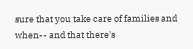sure that you take care of families and when-- and that there's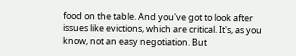food on the table. And you've got to look after issues like evictions, which are critical. It's, as you know, not an easy negotiation. But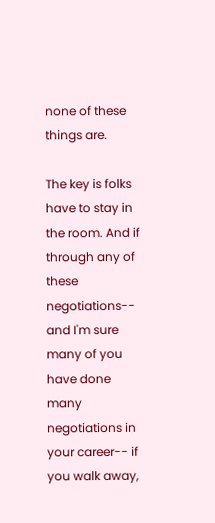none of these things are.

The key is folks have to stay in the room. And if through any of these negotiations-- and I'm sure many of you have done many negotiations in your career-- if you walk away,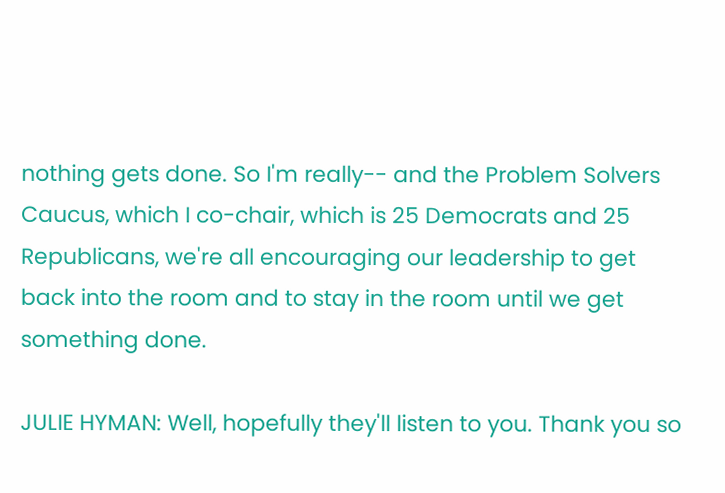nothing gets done. So I'm really-- and the Problem Solvers Caucus, which I co-chair, which is 25 Democrats and 25 Republicans, we're all encouraging our leadership to get back into the room and to stay in the room until we get something done.

JULIE HYMAN: Well, hopefully they'll listen to you. Thank you so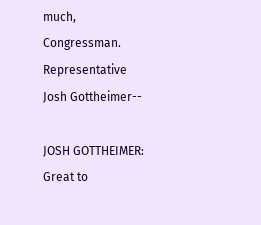much, Congressman. Representative Josh Gottheimer--

JOSH GOTTHEIMER: Great to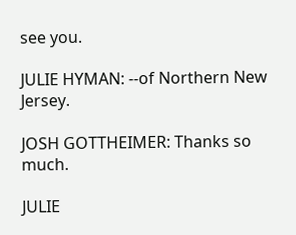see you.

JULIE HYMAN: --of Northern New Jersey.

JOSH GOTTHEIMER: Thanks so much.

JULIE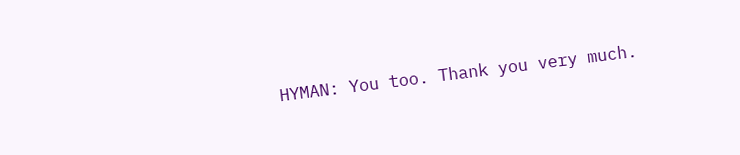HYMAN: You too. Thank you very much.